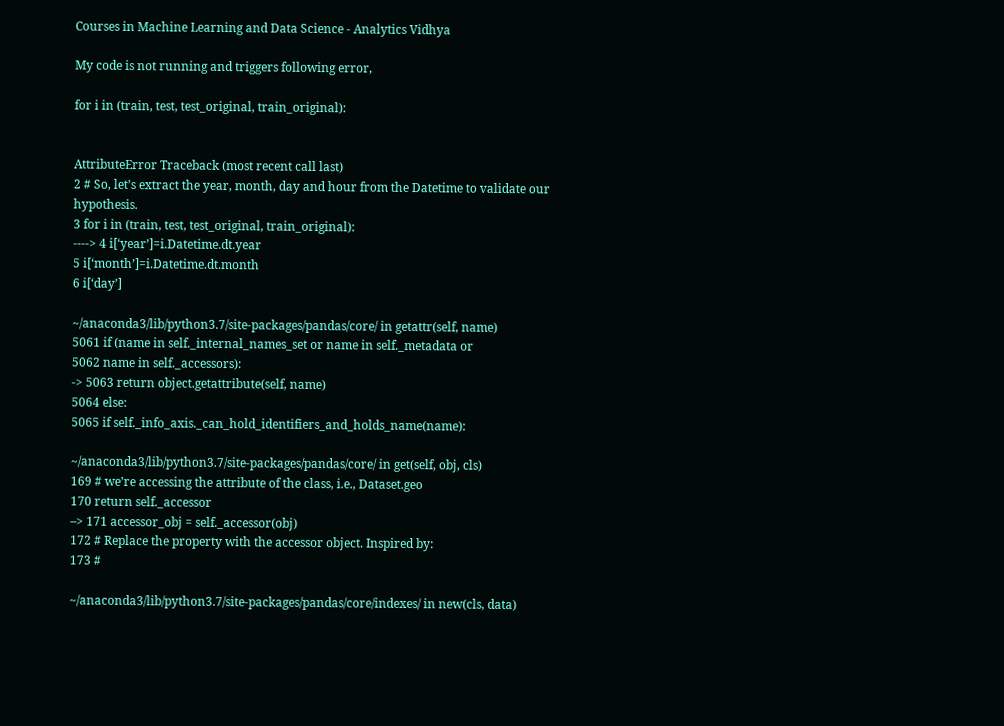Courses in Machine Learning and Data Science - Analytics Vidhya

My code is not running and triggers following error,

for i in (train, test, test_original, train_original):


AttributeError Traceback (most recent call last)
2 # So, let’s extract the year, month, day and hour from the Datetime to validate our hypothesis.
3 for i in (train, test, test_original, train_original):
----> 4 i[‘year’]=i.Datetime.dt.year
5 i[‘month’]=i.Datetime.dt.month
6 i[‘day’]

~/anaconda3/lib/python3.7/site-packages/pandas/core/ in getattr(self, name)
5061 if (name in self._internal_names_set or name in self._metadata or
5062 name in self._accessors):
-> 5063 return object.getattribute(self, name)
5064 else:
5065 if self._info_axis._can_hold_identifiers_and_holds_name(name):

~/anaconda3/lib/python3.7/site-packages/pandas/core/ in get(self, obj, cls)
169 # we’re accessing the attribute of the class, i.e., Dataset.geo
170 return self._accessor
–> 171 accessor_obj = self._accessor(obj)
172 # Replace the property with the accessor object. Inspired by:
173 #

~/anaconda3/lib/python3.7/site-packages/pandas/core/indexes/ in new(cls, data)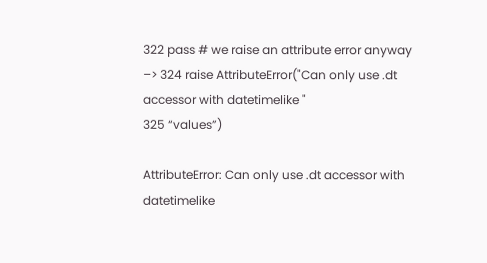322 pass # we raise an attribute error anyway
–> 324 raise AttributeError("Can only use .dt accessor with datetimelike "
325 “values”)

AttributeError: Can only use .dt accessor with datetimelike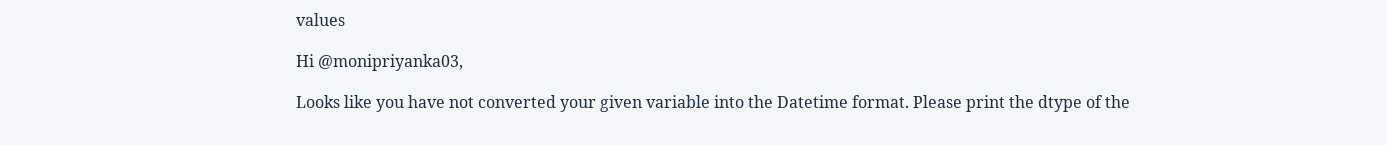values

Hi @monipriyanka03,

Looks like you have not converted your given variable into the Datetime format. Please print the dtype of the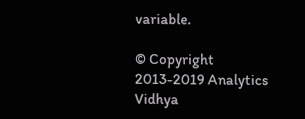variable.

© Copyright 2013-2019 Analytics Vidhya